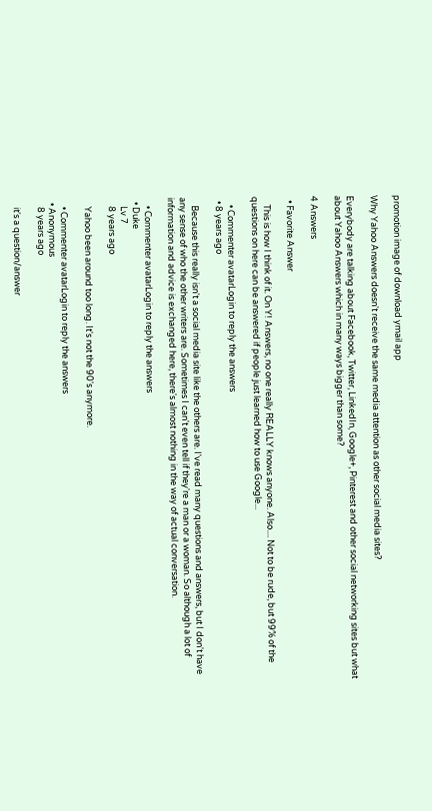promotion image of download ymail app

Why Yahoo Answers doesn't receive the same media attention as other social media sites?

Everybody are talking about Facebook, Twitter, LinkedIn, Google+, Pinterest and other social networking sites but what about Yahoo Answers which in many ways bigger than some?

4 Answers

  • Favorite Answer

    This is how I think of it. On Y! Answers, no one really REALLY knows anyone. Also.... Not to be rude, but 99% of the questions on here can be answered if people just learned how to use Google...

    • Commenter avatarLogin to reply the answers
  • 8 years ago

    Because this really isn't a social media site like the others are. I've read many questions and answers, but I don't have any sense of who the other writers are. Sometimes I can't even tell if they're a man or a woman. So although a lot of information and advice is exchanged here, there's almost nothing in the way of actual conversation.

    • Commenter avatarLogin to reply the answers
  • Duke
    Lv 7
    8 years ago

    Yahoo been around too long. It's not the 90's anymore.

    • Commenter avatarLogin to reply the answers
  • Anonymous
    8 years ago

    it's a question/answer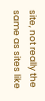site, not really the same as sites like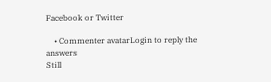Facebook or Twitter

    • Commenter avatarLogin to reply the answers
Still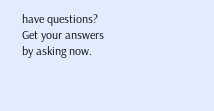have questions? Get your answers by asking now.